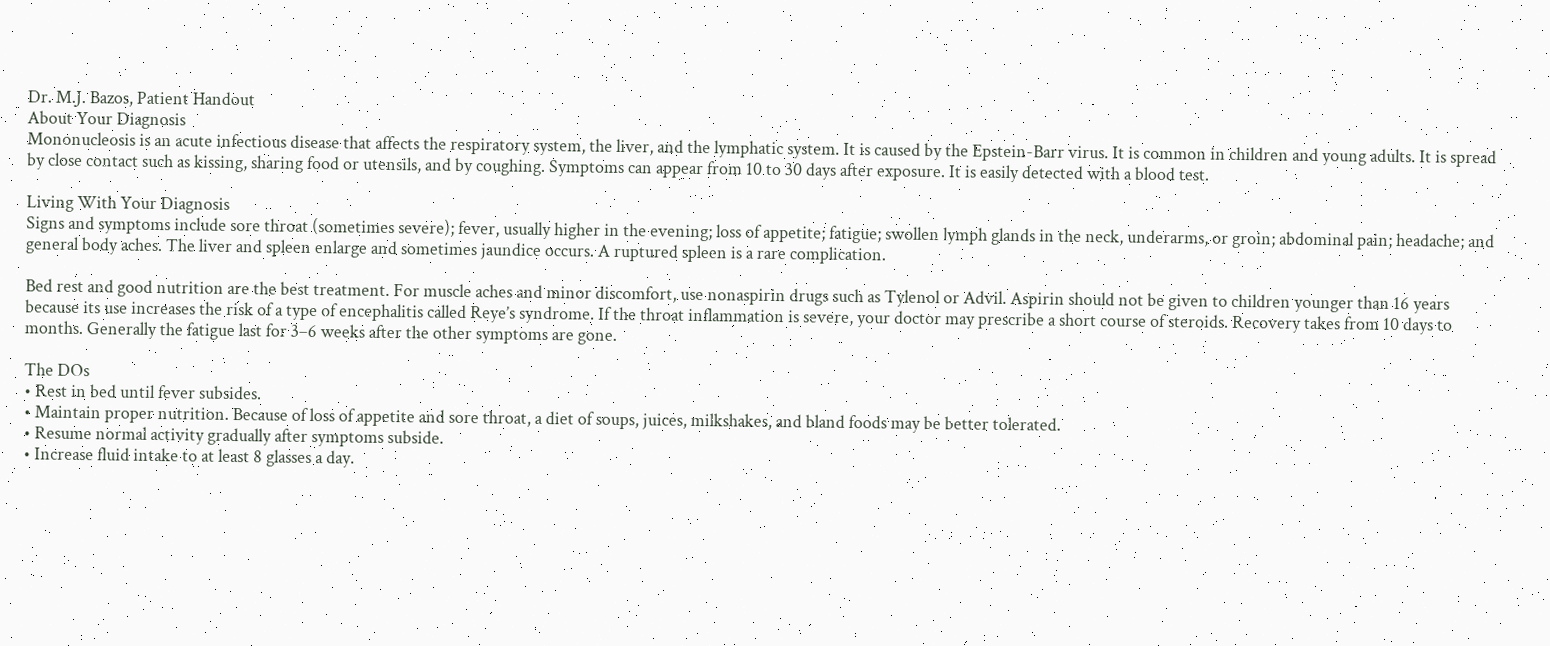Dr. M.J. Bazos, Patient Handout
About Your Diagnosis
Mononucleosis is an acute infectious disease that affects the respiratory system, the liver, and the lymphatic system. It is caused by the Epstein-Barr virus. It is common in children and young adults. It is spread by close contact such as kissing, sharing food or utensils, and by coughing. Symptoms can appear from 10 to 30 days after exposure. It is easily detected with a blood test.

Living With Your Diagnosis
Signs and symptoms include sore throat (sometimes severe); fever, usually higher in the evening; loss of appetite; fatigue; swollen lymph glands in the neck, underarms, or groin; abdominal pain; headache; and general body aches. The liver and spleen enlarge and sometimes jaundice occurs. A ruptured spleen is a rare complication.

Bed rest and good nutrition are the best treatment. For muscle aches and minor discomfort, use nonaspirin drugs such as Tylenol or Advil. Aspirin should not be given to children younger than 16 years because its use increases the risk of a type of encephalitis called Reye’s syndrome. If the throat inflammation is severe, your doctor may prescribe a short course of steroids. Recovery takes from 10 days to months. Generally the fatigue last for 3–6 weeks after the other symptoms are gone.

The DOs
• Rest in bed until fever subsides.
• Maintain proper nutrition. Because of loss of appetite and sore throat, a diet of soups, juices, milkshakes, and bland foods may be better tolerated.
• Resume normal activity gradually after symptoms subside.
• Increase fluid intake to at least 8 glasses a day.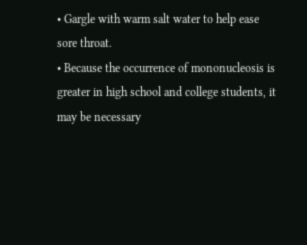• Gargle with warm salt water to help ease sore throat.
• Because the occurrence of mononucleosis is greater in high school and college students, it may be necessary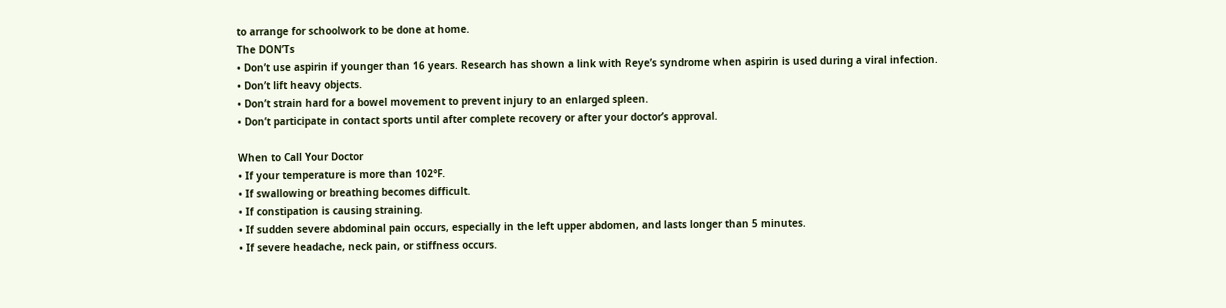to arrange for schoolwork to be done at home.
The DON’Ts
• Don’t use aspirin if younger than 16 years. Research has shown a link with Reye’s syndrome when aspirin is used during a viral infection.
• Don’t lift heavy objects.
• Don’t strain hard for a bowel movement to prevent injury to an enlarged spleen.
• Don’t participate in contact sports until after complete recovery or after your doctor’s approval.

When to Call Your Doctor
• If your temperature is more than 102°F.
• If swallowing or breathing becomes difficult.
• If constipation is causing straining.
• If sudden severe abdominal pain occurs, especially in the left upper abdomen, and lasts longer than 5 minutes.
• If severe headache, neck pain, or stiffness occurs.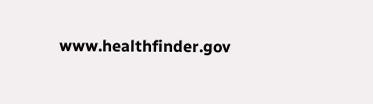www.healthfinder.gov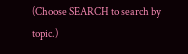(Choose SEARCH to search by topic.)